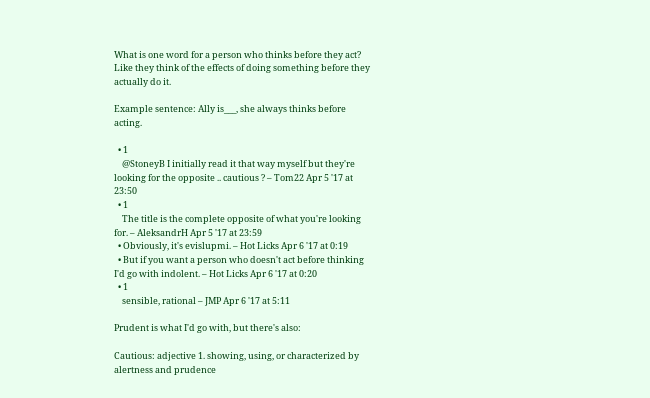What is one word for a person who thinks before they act? Like they think of the effects of doing something before they actually do it.

Example sentence: Ally is___, she always thinks before acting.

  • 1
    @StoneyB I initially read it that way myself but they're looking for the opposite .. cautious ? – Tom22 Apr 5 '17 at 23:50
  • 1
    The title is the complete opposite of what you're looking for. – AleksandrH Apr 5 '17 at 23:59
  • Obviously, it's evislupmi. – Hot Licks Apr 6 '17 at 0:19
  • But if you want a person who doesn't act before thinking I'd go with indolent. – Hot Licks Apr 6 '17 at 0:20
  • 1
    sensible, rational – JMP Apr 6 '17 at 5:11

Prudent is what I'd go with, but there's also:

Cautious: adjective 1. showing, using, or characterized by alertness and prudence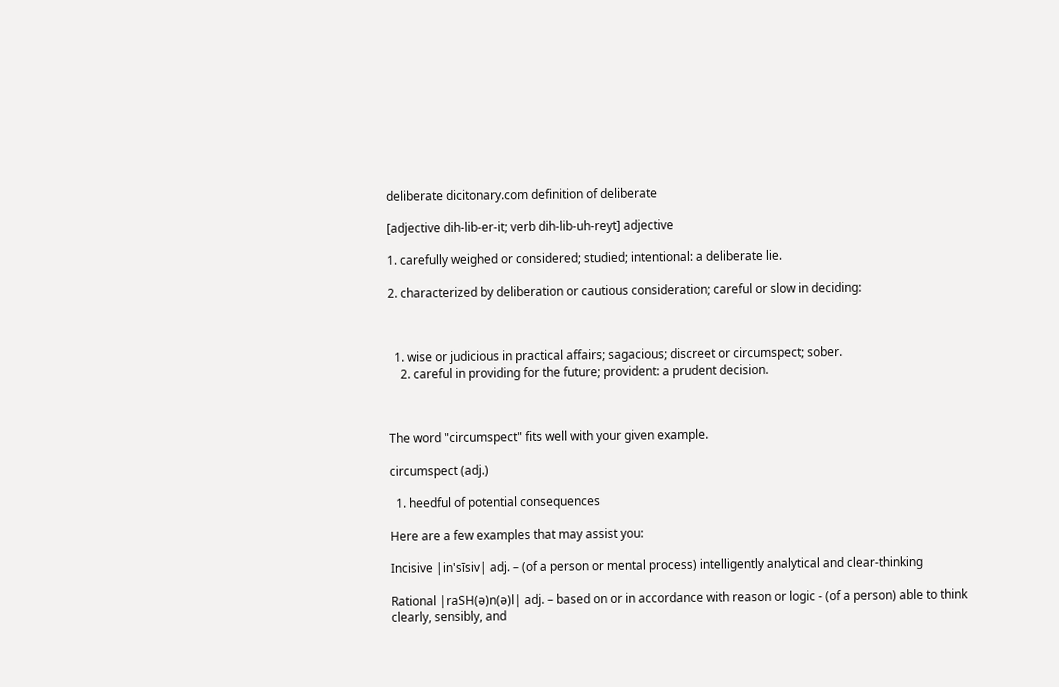deliberate dicitonary.com definition of deliberate

[adjective dih-lib-er-it; verb dih-lib-uh-reyt] adjective

1. carefully weighed or considered; studied; intentional: a deliberate lie.

2. characterized by deliberation or cautious consideration; careful or slow in deciding:



  1. wise or judicious in practical affairs; sagacious; discreet or circumspect; sober.
    2. careful in providing for the future; provident: a prudent decision.



The word "circumspect" fits well with your given example.

circumspect (adj.)

  1. heedful of potential consequences

Here are a few examples that may assist you:

Incisive |in'sīsiv| adj. – (of a person or mental process) intelligently analytical and clear-thinking

Rational |raSH(ə)n(ə)l| adj. – based on or in accordance with reason or logic - (of a person) able to think clearly, sensibly, and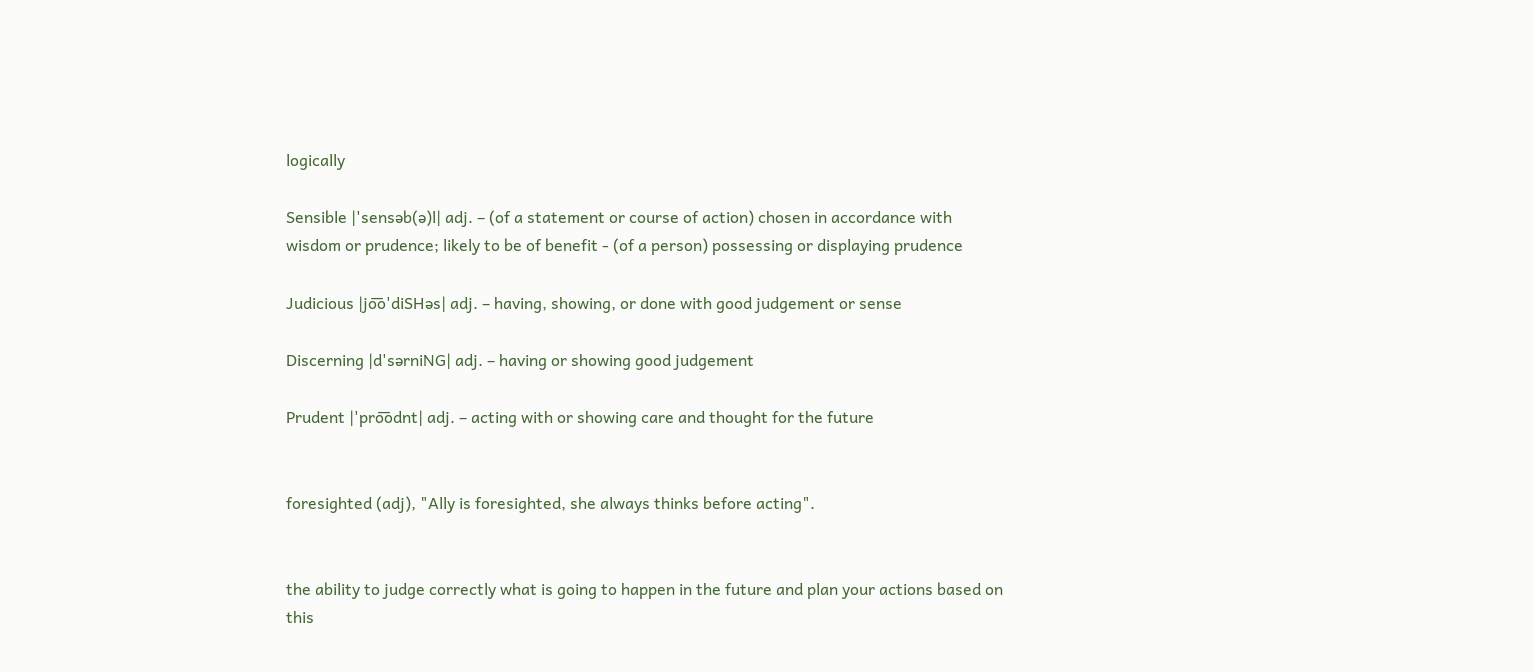logically

Sensible |'sensəb(ə)l| adj. – (of a statement or course of action) chosen in accordance with wisdom or prudence; likely to be of benefit - (of a person) possessing or displaying prudence

Judicious |jo͞o'diSHəs| adj. – having, showing, or done with good judgement or sense

Discerning |d'sərniNG| adj. – having or showing good judgement

Prudent |'pro͞odnt| adj. – acting with or showing care and thought for the future


foresighted (adj), "Ally is foresighted, she always thinks before acting".


the ability to judge correctly what is going to happen in the future and plan your actions based on this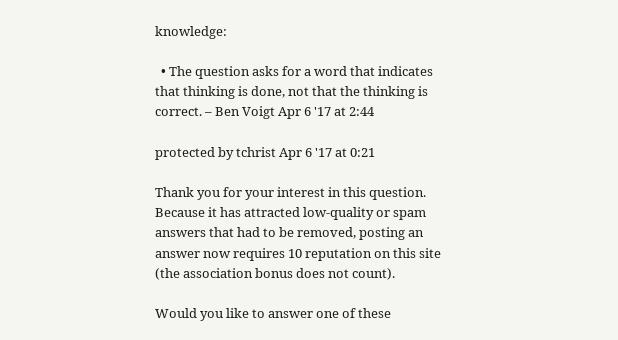knowledge:

  • The question asks for a word that indicates that thinking is done, not that the thinking is correct. – Ben Voigt Apr 6 '17 at 2:44

protected by tchrist Apr 6 '17 at 0:21

Thank you for your interest in this question. Because it has attracted low-quality or spam answers that had to be removed, posting an answer now requires 10 reputation on this site (the association bonus does not count).

Would you like to answer one of these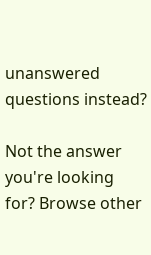unanswered questions instead?

Not the answer you're looking for? Browse other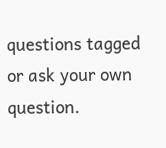questions tagged or ask your own question.